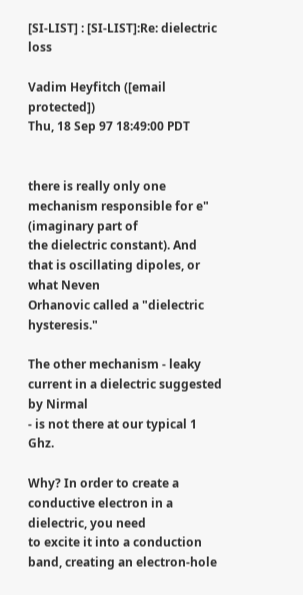[SI-LIST] : [SI-LIST]:Re: dielectric loss

Vadim Heyfitch ([email protected])
Thu, 18 Sep 97 18:49:00 PDT


there is really only one mechanism responsible for e" (imaginary part of
the dielectric constant). And that is oscillating dipoles, or what Neven
Orhanovic called a "dielectric hysteresis."

The other mechanism - leaky current in a dielectric suggested by Nirmal
- is not there at our typical 1 Ghz.

Why? In order to create a conductive electron in a dielectric, you need
to excite it into a conduction band, creating an electron-hole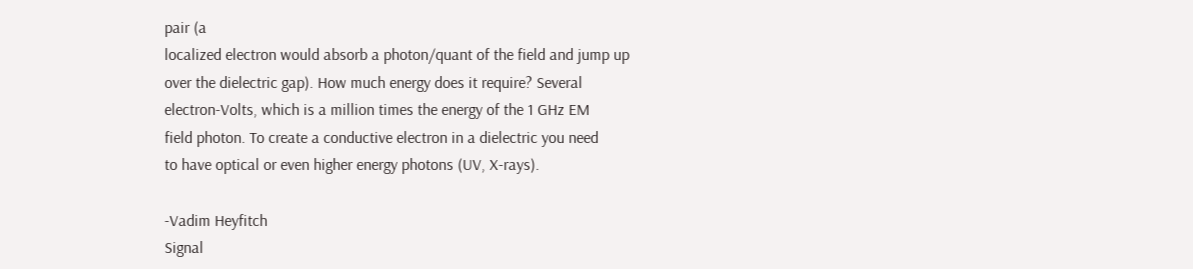pair (a
localized electron would absorb a photon/quant of the field and jump up
over the dielectric gap). How much energy does it require? Several
electron-Volts, which is a million times the energy of the 1 GHz EM
field photon. To create a conductive electron in a dielectric you need
to have optical or even higher energy photons (UV, X-rays).

-Vadim Heyfitch
Signal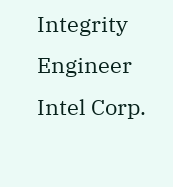Integrity Engineer
Intel Corp.